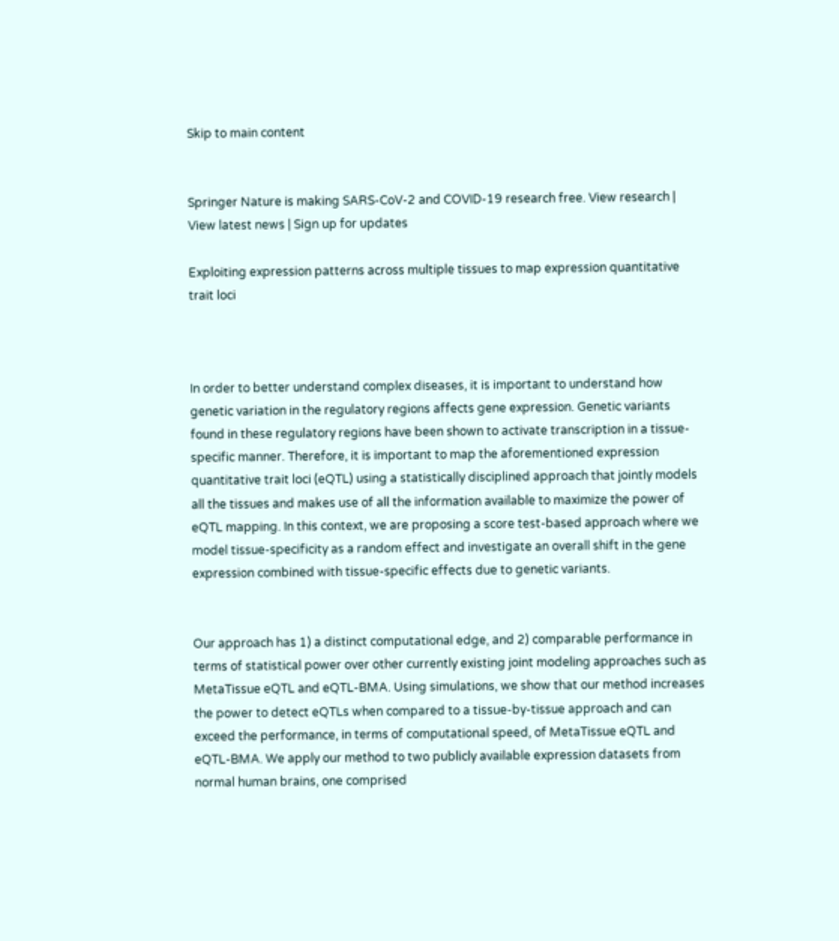Skip to main content


Springer Nature is making SARS-CoV-2 and COVID-19 research free. View research | View latest news | Sign up for updates

Exploiting expression patterns across multiple tissues to map expression quantitative trait loci



In order to better understand complex diseases, it is important to understand how genetic variation in the regulatory regions affects gene expression. Genetic variants found in these regulatory regions have been shown to activate transcription in a tissue-specific manner. Therefore, it is important to map the aforementioned expression quantitative trait loci (eQTL) using a statistically disciplined approach that jointly models all the tissues and makes use of all the information available to maximize the power of eQTL mapping. In this context, we are proposing a score test-based approach where we model tissue-specificity as a random effect and investigate an overall shift in the gene expression combined with tissue-specific effects due to genetic variants.


Our approach has 1) a distinct computational edge, and 2) comparable performance in terms of statistical power over other currently existing joint modeling approaches such as MetaTissue eQTL and eQTL-BMA. Using simulations, we show that our method increases the power to detect eQTLs when compared to a tissue-by-tissue approach and can exceed the performance, in terms of computational speed, of MetaTissue eQTL and eQTL-BMA. We apply our method to two publicly available expression datasets from normal human brains, one comprised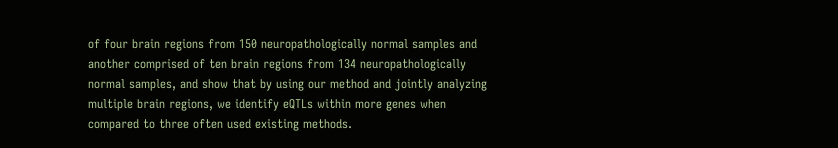of four brain regions from 150 neuropathologically normal samples and another comprised of ten brain regions from 134 neuropathologically normal samples, and show that by using our method and jointly analyzing multiple brain regions, we identify eQTLs within more genes when compared to three often used existing methods.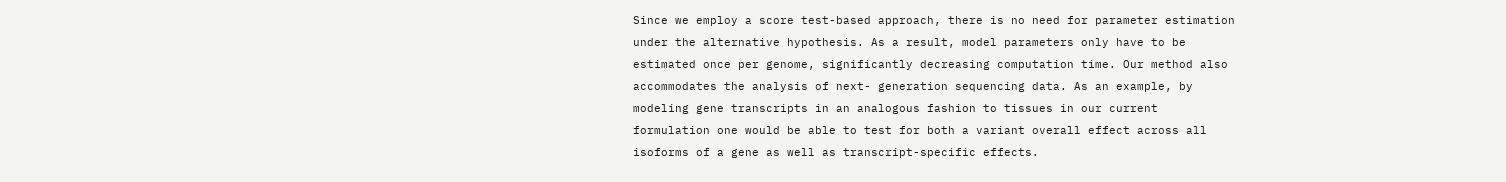Since we employ a score test-based approach, there is no need for parameter estimation under the alternative hypothesis. As a result, model parameters only have to be estimated once per genome, significantly decreasing computation time. Our method also accommodates the analysis of next- generation sequencing data. As an example, by modeling gene transcripts in an analogous fashion to tissues in our current formulation one would be able to test for both a variant overall effect across all isoforms of a gene as well as transcript-specific effects.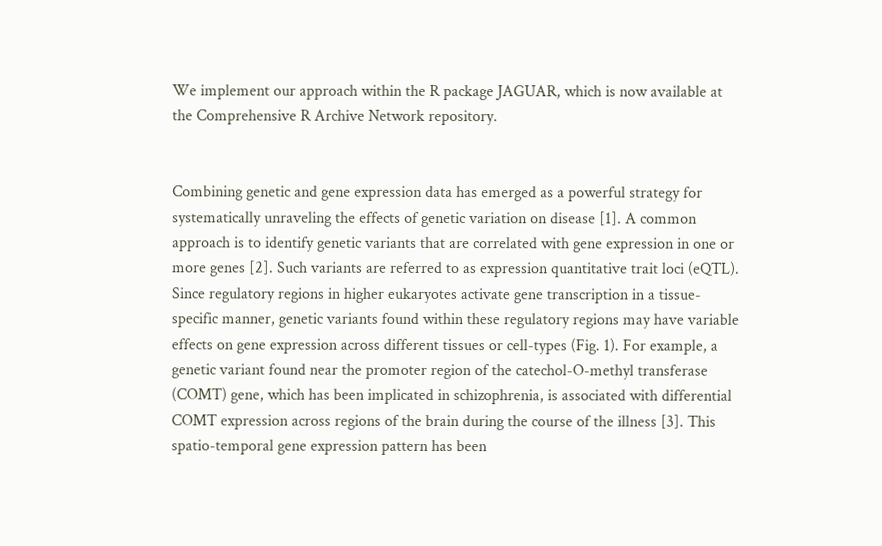We implement our approach within the R package JAGUAR, which is now available at the Comprehensive R Archive Network repository.


Combining genetic and gene expression data has emerged as a powerful strategy for systematically unraveling the effects of genetic variation on disease [1]. A common approach is to identify genetic variants that are correlated with gene expression in one or more genes [2]. Such variants are referred to as expression quantitative trait loci (eQTL). Since regulatory regions in higher eukaryotes activate gene transcription in a tissue-specific manner, genetic variants found within these regulatory regions may have variable effects on gene expression across different tissues or cell-types (Fig. 1). For example, a genetic variant found near the promoter region of the catechol-O-methyl transferase (COMT) gene, which has been implicated in schizophrenia, is associated with differential COMT expression across regions of the brain during the course of the illness [3]. This spatio-temporal gene expression pattern has been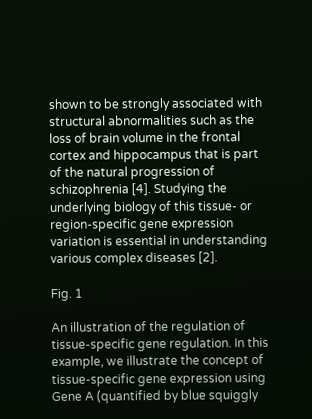shown to be strongly associated with structural abnormalities such as the loss of brain volume in the frontal cortex and hippocampus that is part of the natural progression of schizophrenia [4]. Studying the underlying biology of this tissue- or region-specific gene expression variation is essential in understanding various complex diseases [2].

Fig. 1

An illustration of the regulation of tissue-specific gene regulation. In this example, we illustrate the concept of tissue-specific gene expression using Gene A (quantified by blue squiggly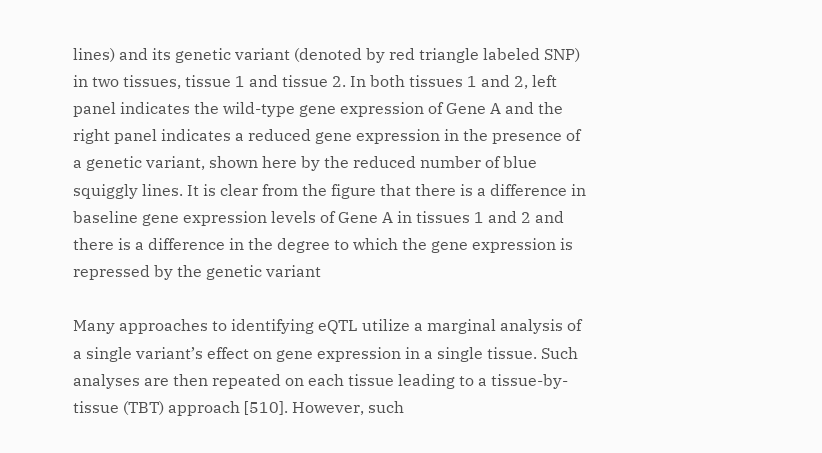lines) and its genetic variant (denoted by red triangle labeled SNP) in two tissues, tissue 1 and tissue 2. In both tissues 1 and 2, left panel indicates the wild-type gene expression of Gene A and the right panel indicates a reduced gene expression in the presence of a genetic variant, shown here by the reduced number of blue squiggly lines. It is clear from the figure that there is a difference in baseline gene expression levels of Gene A in tissues 1 and 2 and there is a difference in the degree to which the gene expression is repressed by the genetic variant

Many approaches to identifying eQTL utilize a marginal analysis of a single variant’s effect on gene expression in a single tissue. Such analyses are then repeated on each tissue leading to a tissue-by-tissue (TBT) approach [510]. However, such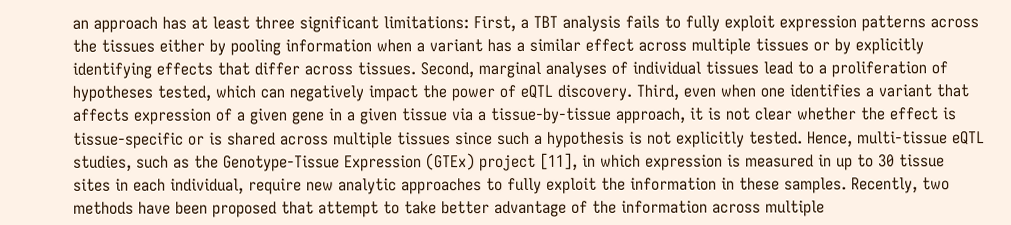an approach has at least three significant limitations: First, a TBT analysis fails to fully exploit expression patterns across the tissues either by pooling information when a variant has a similar effect across multiple tissues or by explicitly identifying effects that differ across tissues. Second, marginal analyses of individual tissues lead to a proliferation of hypotheses tested, which can negatively impact the power of eQTL discovery. Third, even when one identifies a variant that affects expression of a given gene in a given tissue via a tissue-by-tissue approach, it is not clear whether the effect is tissue-specific or is shared across multiple tissues since such a hypothesis is not explicitly tested. Hence, multi-tissue eQTL studies, such as the Genotype-Tissue Expression (GTEx) project [11], in which expression is measured in up to 30 tissue sites in each individual, require new analytic approaches to fully exploit the information in these samples. Recently, two methods have been proposed that attempt to take better advantage of the information across multiple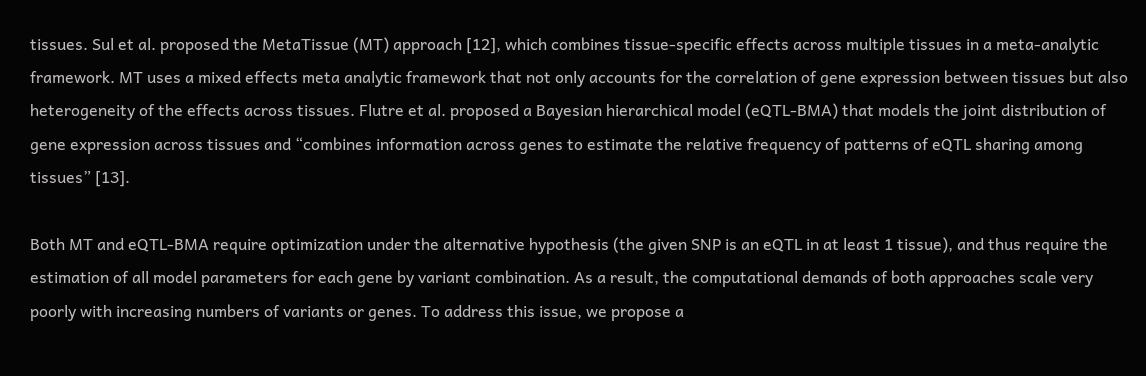tissues. Sul et al. proposed the MetaTissue (MT) approach [12], which combines tissue-specific effects across multiple tissues in a meta-analytic framework. MT uses a mixed effects meta analytic framework that not only accounts for the correlation of gene expression between tissues but also heterogeneity of the effects across tissues. Flutre et al. proposed a Bayesian hierarchical model (eQTL-BMA) that models the joint distribution of gene expression across tissues and “combines information across genes to estimate the relative frequency of patterns of eQTL sharing among tissues” [13].

Both MT and eQTL-BMA require optimization under the alternative hypothesis (the given SNP is an eQTL in at least 1 tissue), and thus require the estimation of all model parameters for each gene by variant combination. As a result, the computational demands of both approaches scale very poorly with increasing numbers of variants or genes. To address this issue, we propose a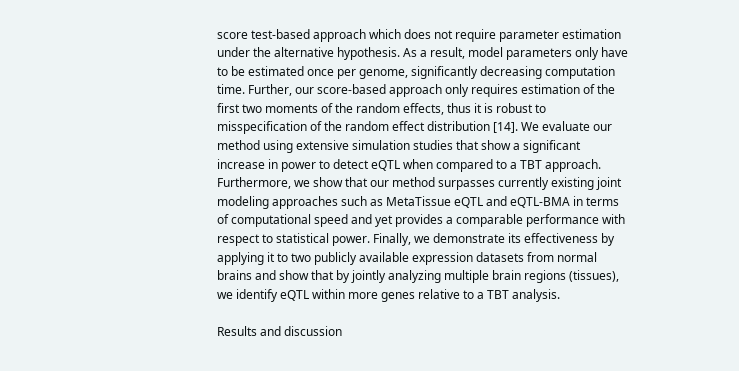score test-based approach which does not require parameter estimation under the alternative hypothesis. As a result, model parameters only have to be estimated once per genome, significantly decreasing computation time. Further, our score-based approach only requires estimation of the first two moments of the random effects, thus it is robust to misspecification of the random effect distribution [14]. We evaluate our method using extensive simulation studies that show a significant increase in power to detect eQTL when compared to a TBT approach. Furthermore, we show that our method surpasses currently existing joint modeling approaches such as MetaTissue eQTL and eQTL-BMA in terms of computational speed and yet provides a comparable performance with respect to statistical power. Finally, we demonstrate its effectiveness by applying it to two publicly available expression datasets from normal brains and show that by jointly analyzing multiple brain regions (tissues), we identify eQTL within more genes relative to a TBT analysis.

Results and discussion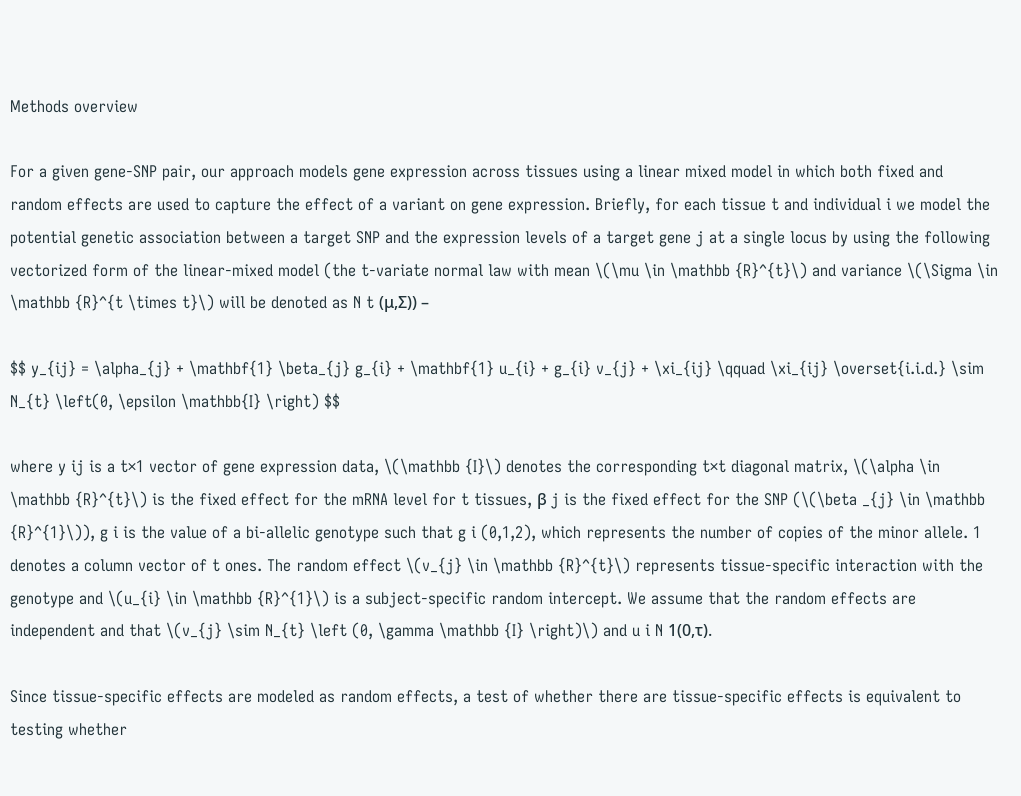Methods overview

For a given gene-SNP pair, our approach models gene expression across tissues using a linear mixed model in which both fixed and random effects are used to capture the effect of a variant on gene expression. Briefly, for each tissue t and individual i we model the potential genetic association between a target SNP and the expression levels of a target gene j at a single locus by using the following vectorized form of the linear-mixed model (the t-variate normal law with mean \(\mu \in \mathbb {R}^{t}\) and variance \(\Sigma \in \mathbb {R}^{t \times t}\) will be denoted as N t (μ,Σ)) –

$$ y_{ij} = \alpha_{j} + \mathbf{1} \beta_{j} g_{i} + \mathbf{1} u_{i} + g_{i} v_{j} + \xi_{ij} \qquad \xi_{ij} \overset{i.i.d.} \sim N_{t} \left(0, \epsilon \mathbb{I} \right) $$

where y ij is a t×1 vector of gene expression data, \(\mathbb {I}\) denotes the corresponding t×t diagonal matrix, \(\alpha \in \mathbb {R}^{t}\) is the fixed effect for the mRNA level for t tissues, β j is the fixed effect for the SNP (\(\beta _{j} \in \mathbb {R}^{1}\)), g i is the value of a bi-allelic genotype such that g i (0,1,2), which represents the number of copies of the minor allele. 1 denotes a column vector of t ones. The random effect \(v_{j} \in \mathbb {R}^{t}\) represents tissue-specific interaction with the genotype and \(u_{i} \in \mathbb {R}^{1}\) is a subject-specific random intercept. We assume that the random effects are independent and that \(v_{j} \sim N_{t} \left (0, \gamma \mathbb {I} \right)\) and u i N 1(0,τ).

Since tissue-specific effects are modeled as random effects, a test of whether there are tissue-specific effects is equivalent to testing whether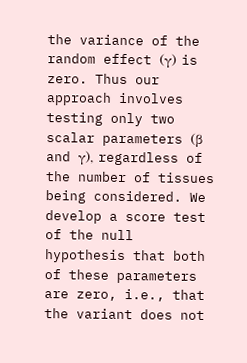the variance of the random effect (γ) is zero. Thus our approach involves testing only two scalar parameters (β and γ), regardless of the number of tissues being considered. We develop a score test of the null hypothesis that both of these parameters are zero, i.e., that the variant does not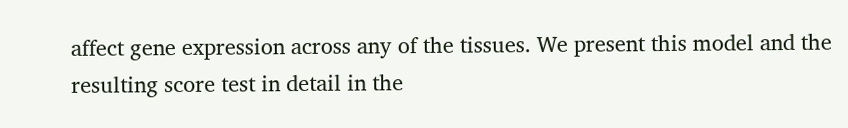affect gene expression across any of the tissues. We present this model and the resulting score test in detail in the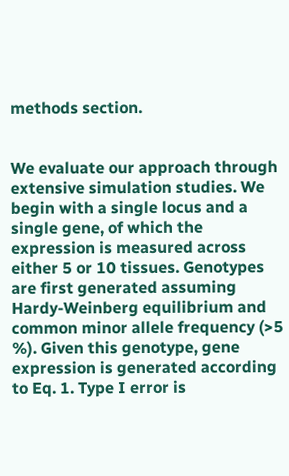methods section.


We evaluate our approach through extensive simulation studies. We begin with a single locus and a single gene, of which the expression is measured across either 5 or 10 tissues. Genotypes are first generated assuming Hardy-Weinberg equilibrium and common minor allele frequency (>5 %). Given this genotype, gene expression is generated according to Eq. 1. Type I error is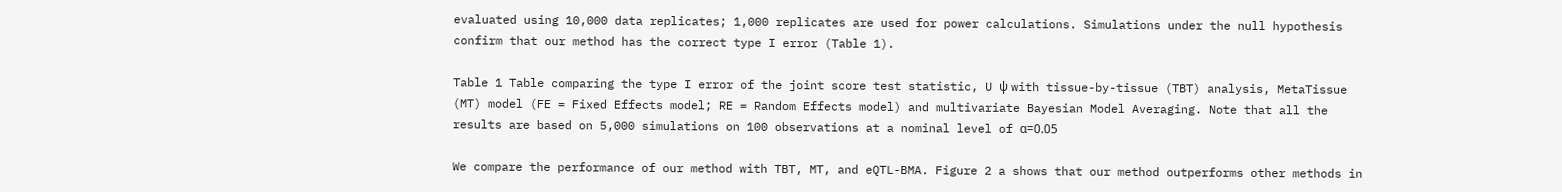evaluated using 10,000 data replicates; 1,000 replicates are used for power calculations. Simulations under the null hypothesis confirm that our method has the correct type I error (Table 1).

Table 1 Table comparing the type I error of the joint score test statistic, U ψ with tissue-by-tissue (TBT) analysis, MetaTissue (MT) model (FE = Fixed Effects model; RE = Random Effects model) and multivariate Bayesian Model Averaging. Note that all the results are based on 5,000 simulations on 100 observations at a nominal level of α=0.05

We compare the performance of our method with TBT, MT, and eQTL-BMA. Figure 2 a shows that our method outperforms other methods in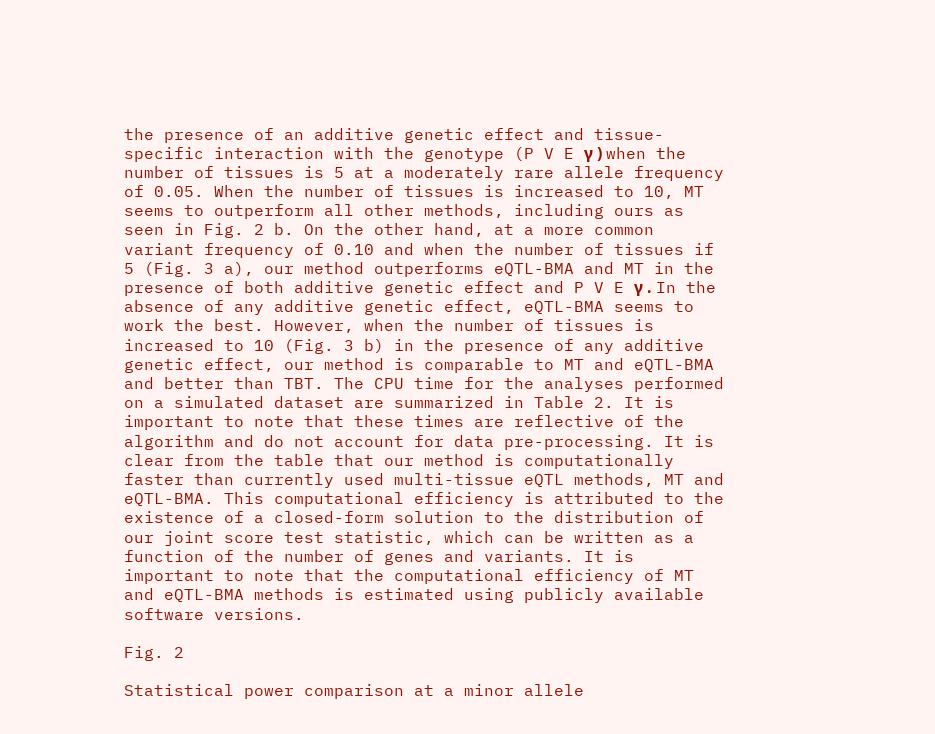the presence of an additive genetic effect and tissue-specific interaction with the genotype (P V E γ ) when the number of tissues is 5 at a moderately rare allele frequency of 0.05. When the number of tissues is increased to 10, MT seems to outperform all other methods, including ours as seen in Fig. 2 b. On the other hand, at a more common variant frequency of 0.10 and when the number of tissues if 5 (Fig. 3 a), our method outperforms eQTL-BMA and MT in the presence of both additive genetic effect and P V E γ . In the absence of any additive genetic effect, eQTL-BMA seems to work the best. However, when the number of tissues is increased to 10 (Fig. 3 b) in the presence of any additive genetic effect, our method is comparable to MT and eQTL-BMA and better than TBT. The CPU time for the analyses performed on a simulated dataset are summarized in Table 2. It is important to note that these times are reflective of the algorithm and do not account for data pre-processing. It is clear from the table that our method is computationally faster than currently used multi-tissue eQTL methods, MT and eQTL-BMA. This computational efficiency is attributed to the existence of a closed-form solution to the distribution of our joint score test statistic, which can be written as a function of the number of genes and variants. It is important to note that the computational efficiency of MT and eQTL-BMA methods is estimated using publicly available software versions.

Fig. 2

Statistical power comparison at a minor allele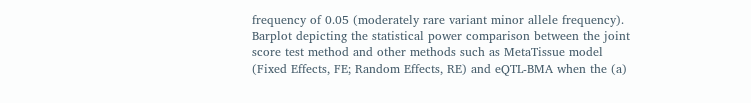frequency of 0.05 (moderately rare variant minor allele frequency). Barplot depicting the statistical power comparison between the joint score test method and other methods such as MetaTissue model (Fixed Effects, FE; Random Effects, RE) and eQTL-BMA when the (a)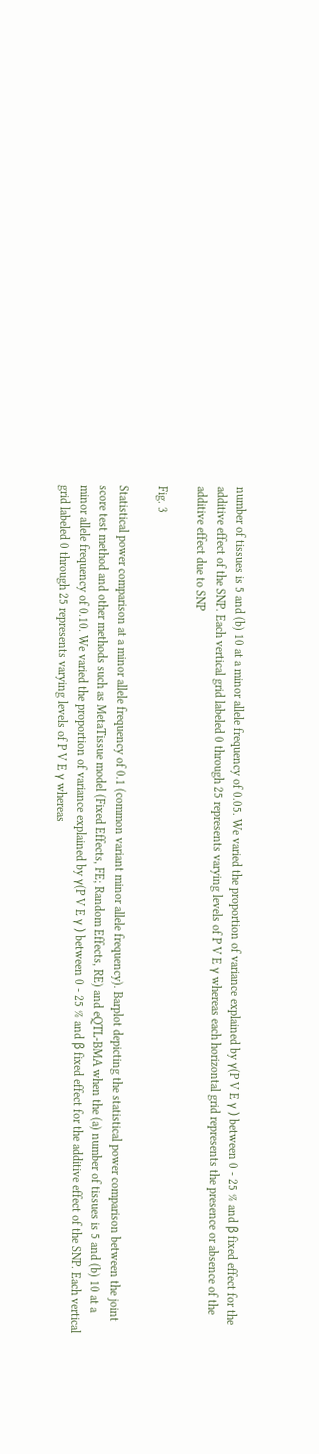number of tissues is 5 and (b) 10 at a minor allele frequency of 0.05. We varied the proportion of variance explained by γ(P V E γ ) between 0 - 25 % and β fixed effect for the additive effect of the SNP. Each vertical grid labeled 0 through 25 represents varying levels of P V E γ whereas each horizontal grid represents the presence or absence of the additive effect due to SNP

Fig. 3

Statistical power comparison at a minor allele frequency of 0.1 (common variant minor allele frequency). Barplot depicting the statistical power comparison between the joint score test method and other methods such as MetaTissue model (Fixed Effects, FE; Random Effects, RE) and eQTL-BMA when the (a) number of tissues is 5 and (b) 10 at a minor allele frequency of 0.10. We varied the proportion of variance explained by γ(P V E γ ) between 0 - 25 % and β fixed effect for the additive effect of the SNP. Each vertical grid labeled 0 through 25 represents varying levels of P V E γ whereas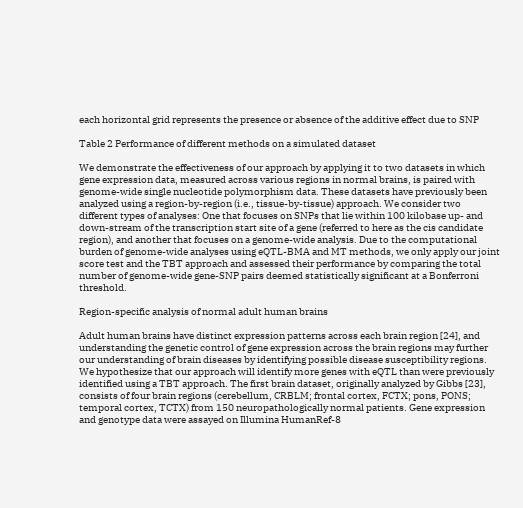each horizontal grid represents the presence or absence of the additive effect due to SNP

Table 2 Performance of different methods on a simulated dataset

We demonstrate the effectiveness of our approach by applying it to two datasets in which gene expression data, measured across various regions in normal brains, is paired with genome-wide single nucleotide polymorphism data. These datasets have previously been analyzed using a region-by-region (i.e., tissue-by-tissue) approach. We consider two different types of analyses: One that focuses on SNPs that lie within 100 kilobase up- and down-stream of the transcription start site of a gene (referred to here as the cis candidate region), and another that focuses on a genome-wide analysis. Due to the computational burden of genome-wide analyses using eQTL-BMA and MT methods, we only apply our joint score test and the TBT approach and assessed their performance by comparing the total number of genome-wide gene-SNP pairs deemed statistically significant at a Bonferroni threshold.

Region-specific analysis of normal adult human brains

Adult human brains have distinct expression patterns across each brain region [24], and understanding the genetic control of gene expression across the brain regions may further our understanding of brain diseases by identifying possible disease susceptibility regions. We hypothesize that our approach will identify more genes with eQTL than were previously identified using a TBT approach. The first brain dataset, originally analyzed by Gibbs [23], consists of four brain regions (cerebellum, CRBLM; frontal cortex, FCTX; pons, PONS; temporal cortex, TCTX) from 150 neuropathologically normal patients. Gene expression and genotype data were assayed on Illumina HumanRef-8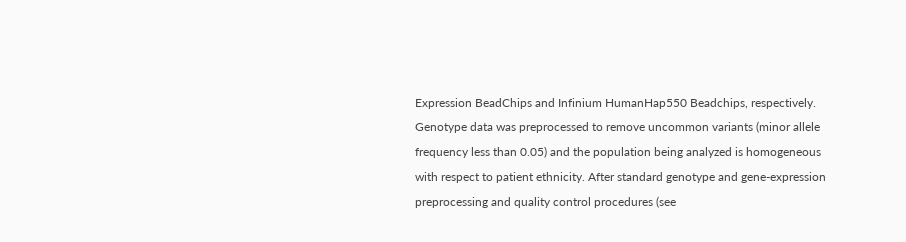Expression BeadChips and Infinium HumanHap550 Beadchips, respectively. Genotype data was preprocessed to remove uncommon variants (minor allele frequency less than 0.05) and the population being analyzed is homogeneous with respect to patient ethnicity. After standard genotype and gene-expression preprocessing and quality control procedures (see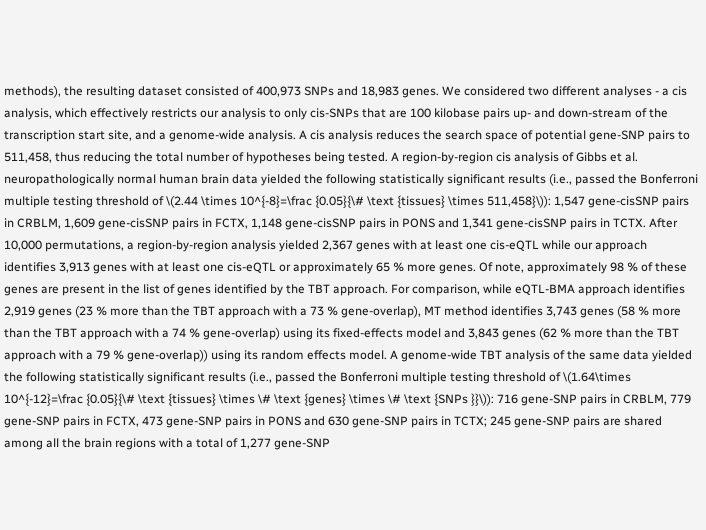methods), the resulting dataset consisted of 400,973 SNPs and 18,983 genes. We considered two different analyses - a cis analysis, which effectively restricts our analysis to only cis-SNPs that are 100 kilobase pairs up- and down-stream of the transcription start site, and a genome-wide analysis. A cis analysis reduces the search space of potential gene-SNP pairs to 511,458, thus reducing the total number of hypotheses being tested. A region-by-region cis analysis of Gibbs et al. neuropathologically normal human brain data yielded the following statistically significant results (i.e., passed the Bonferroni multiple testing threshold of \(2.44 \times 10^{-8}=\frac {0.05}{\# \text {tissues} \times 511,458}\)): 1,547 gene-cisSNP pairs in CRBLM, 1,609 gene-cisSNP pairs in FCTX, 1,148 gene-cisSNP pairs in PONS and 1,341 gene-cisSNP pairs in TCTX. After 10,000 permutations, a region-by-region analysis yielded 2,367 genes with at least one cis-eQTL while our approach identifies 3,913 genes with at least one cis-eQTL or approximately 65 % more genes. Of note, approximately 98 % of these genes are present in the list of genes identified by the TBT approach. For comparison, while eQTL-BMA approach identifies 2,919 genes (23 % more than the TBT approach with a 73 % gene-overlap), MT method identifies 3,743 genes (58 % more than the TBT approach with a 74 % gene-overlap) using its fixed-effects model and 3,843 genes (62 % more than the TBT approach with a 79 % gene-overlap)) using its random effects model. A genome-wide TBT analysis of the same data yielded the following statistically significant results (i.e., passed the Bonferroni multiple testing threshold of \(1.64\times 10^{-12}=\frac {0.05}{\# \text {tissues} \times \# \text {genes} \times \# \text {SNPs }}\)): 716 gene-SNP pairs in CRBLM, 779 gene-SNP pairs in FCTX, 473 gene-SNP pairs in PONS and 630 gene-SNP pairs in TCTX; 245 gene-SNP pairs are shared among all the brain regions with a total of 1,277 gene-SNP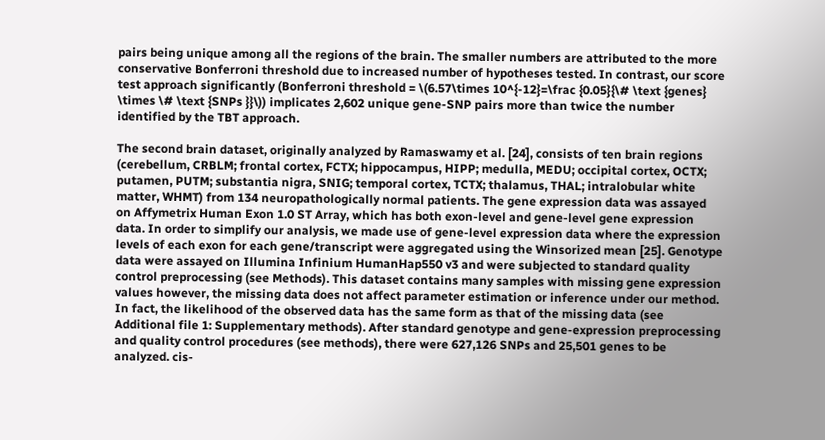pairs being unique among all the regions of the brain. The smaller numbers are attributed to the more conservative Bonferroni threshold due to increased number of hypotheses tested. In contrast, our score test approach significantly (Bonferroni threshold = \(6.57\times 10^{-12}=\frac {0.05}{\# \text {genes} \times \# \text {SNPs }}\)) implicates 2,602 unique gene-SNP pairs more than twice the number identified by the TBT approach.

The second brain dataset, originally analyzed by Ramaswamy et al. [24], consists of ten brain regions (cerebellum, CRBLM; frontal cortex, FCTX; hippocampus, HIPP; medulla, MEDU; occipital cortex, OCTX; putamen, PUTM; substantia nigra, SNIG; temporal cortex, TCTX; thalamus, THAL; intralobular white matter, WHMT) from 134 neuropathologically normal patients. The gene expression data was assayed on Affymetrix Human Exon 1.0 ST Array, which has both exon-level and gene-level gene expression data. In order to simplify our analysis, we made use of gene-level expression data where the expression levels of each exon for each gene/transcript were aggregated using the Winsorized mean [25]. Genotype data were assayed on Illumina Infinium HumanHap550 v3 and were subjected to standard quality control preprocessing (see Methods). This dataset contains many samples with missing gene expression values however, the missing data does not affect parameter estimation or inference under our method. In fact, the likelihood of the observed data has the same form as that of the missing data (see Additional file 1: Supplementary methods). After standard genotype and gene-expression preprocessing and quality control procedures (see methods), there were 627,126 SNPs and 25,501 genes to be analyzed. cis-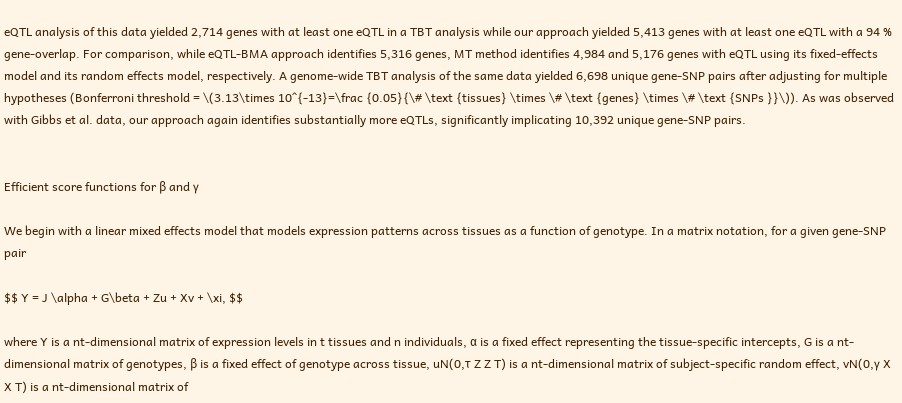eQTL analysis of this data yielded 2,714 genes with at least one eQTL in a TBT analysis while our approach yielded 5,413 genes with at least one eQTL with a 94 % gene-overlap. For comparison, while eQTL-BMA approach identifies 5,316 genes, MT method identifies 4,984 and 5,176 genes with eQTL using its fixed-effects model and its random effects model, respectively. A genome-wide TBT analysis of the same data yielded 6,698 unique gene-SNP pairs after adjusting for multiple hypotheses (Bonferroni threshold = \(3.13\times 10^{-13}=\frac {0.05}{\# \text {tissues} \times \# \text {genes} \times \# \text {SNPs }}\)). As was observed with Gibbs et al. data, our approach again identifies substantially more eQTLs, significantly implicating 10,392 unique gene-SNP pairs.


Efficient score functions for β and γ

We begin with a linear mixed effects model that models expression patterns across tissues as a function of genotype. In a matrix notation, for a given gene-SNP pair

$$ Y = J \alpha + G\beta + Zu + Xv + \xi, $$

where Y is a nt-dimensional matrix of expression levels in t tissues and n individuals, α is a fixed effect representing the tissue-specific intercepts, G is a nt-dimensional matrix of genotypes, β is a fixed effect of genotype across tissue, uN(0,τ Z Z T) is a nt-dimensional matrix of subject-specific random effect, vN(0,γ X X T) is a nt-dimensional matrix of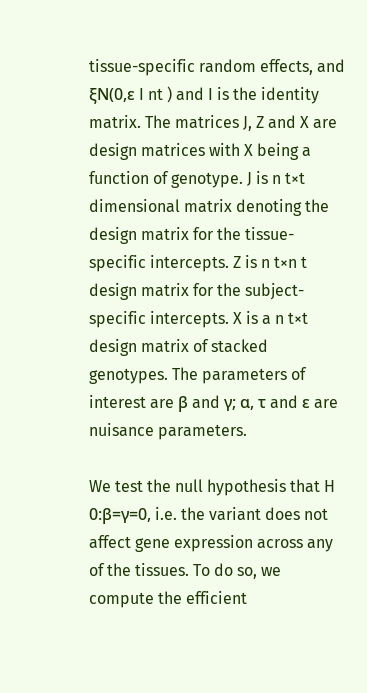tissue-specific random effects, and ξN(0,ε I nt ) and I is the identity matrix. The matrices J, Z and X are design matrices with X being a function of genotype. J is n t×t dimensional matrix denoting the design matrix for the tissue-specific intercepts. Z is n t×n t design matrix for the subject-specific intercepts. X is a n t×t design matrix of stacked genotypes. The parameters of interest are β and γ; α, τ and ε are nuisance parameters.

We test the null hypothesis that H 0:β=γ=0, i.e. the variant does not affect gene expression across any of the tissues. To do so, we compute the efficient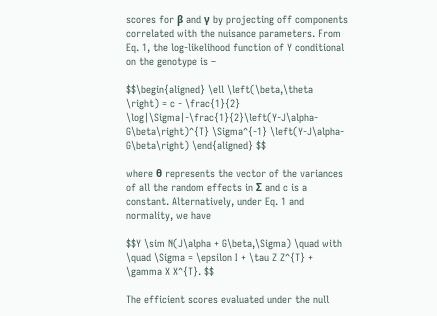scores for β and γ by projecting off components correlated with the nuisance parameters. From Eq. 1, the log-likelihood function of Y conditional on the genotype is –

$$\begin{aligned} \ell \left(\beta,\theta \right) = c - \frac{1}{2} \log|\Sigma|-\frac{1}{2}\left(Y-J\alpha-G\beta\right)^{T} \Sigma^{-1} \left(Y-J\alpha-G\beta\right) \end{aligned} $$

where θ represents the vector of the variances of all the random effects in Σ and c is a constant. Alternatively, under Eq. 1 and normality, we have

$$Y \sim N(J\alpha + G\beta,\Sigma) \quad with \quad \Sigma = \epsilon I + \tau Z Z^{T} + \gamma X X^{T}. $$

The efficient scores evaluated under the null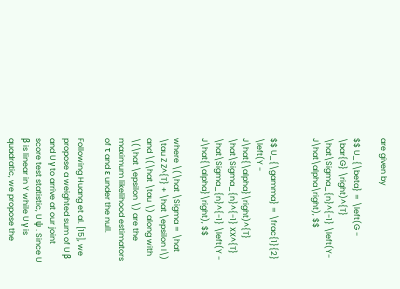are given by

$$ U_{\beta} = \left(G - \bar{G} \right)^{T} \hat\Sigma_{n}^{-1} \left(Y-J\hat\alpha\right), $$


$$ U_{\gamma} = \frac{1}{2} \left(Y - J\hat{\alpha}\right)^{T} \hat\Sigma_{n}^{-1} XX^{T} \hat\Sigma_{n}^{-1} \left(Y - J\hat{\alpha}\right), $$

where \(\hat \Sigma = \hat \tau Z Z^{T} + \hat \epsilon I\) and \(\hat \tau \) along with \(\hat \epsilon \) are the maximum likelihood estimators of τ and ε under the null.

Following Huang et al. [15], we propose a weighted sum of U β and U γ to arrive at our joint score test statistic, U ψ . Since U β is linear in Y while U γ is quadratic, we propose the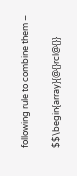following rule to combine them –

$$\begin{array}{@{}rcl@{}}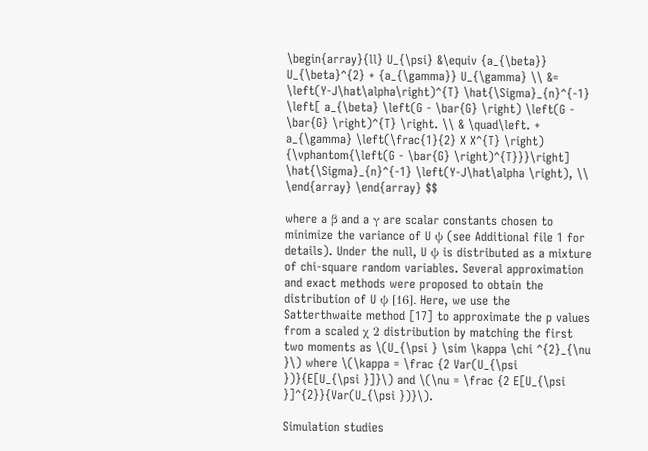\begin{array}{ll} U_{\psi} &\equiv {a_{\beta}} U_{\beta}^{2} + {a_{\gamma}} U_{\gamma} \\ &= \left(Y-J\hat\alpha\right)^{T} \hat{\Sigma}_{n}^{-1} \left[ a_{\beta} \left(G - \bar{G} \right) \left(G - \bar{G} \right)^{T} \right. \\ & \quad\left. + a_{\gamma} \left(\frac{1}{2} X X^{T} \right) {\vphantom{\left(G - \bar{G} \right)^{T}}}\right] \hat{\Sigma}_{n}^{-1} \left(Y-J\hat\alpha \right), \\ \end{array} \end{array} $$

where a β and a γ are scalar constants chosen to minimize the variance of U ψ (see Additional file 1 for details). Under the null, U ψ is distributed as a mixture of chi-square random variables. Several approximation and exact methods were proposed to obtain the distribution of U ψ [16]. Here, we use the Satterthwaite method [17] to approximate the p values from a scaled χ 2 distribution by matching the first two moments as \(U_{\psi } \sim \kappa \chi ^{2}_{\nu }\) where \(\kappa = \frac {2 Var(U_{\psi })}{E[U_{\psi }]}\) and \(\nu = \frac {2 E[U_{\psi }]^{2}}{Var(U_{\psi })}\).

Simulation studies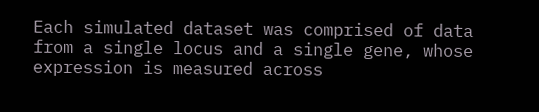Each simulated dataset was comprised of data from a single locus and a single gene, whose expression is measured across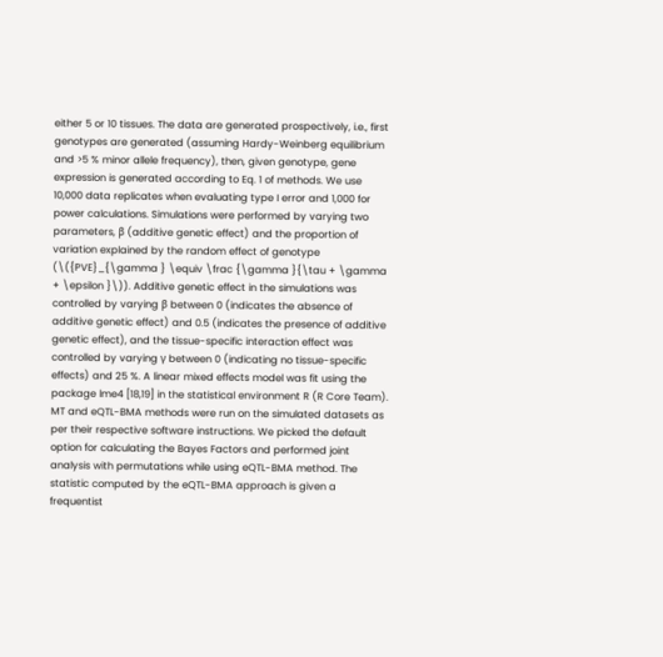either 5 or 10 tissues. The data are generated prospectively, i.e., first genotypes are generated (assuming Hardy-Weinberg equilibrium and >5 % minor allele frequency), then, given genotype, gene expression is generated according to Eq. 1 of methods. We use 10,000 data replicates when evaluating type I error and 1,000 for power calculations. Simulations were performed by varying two parameters, β (additive genetic effect) and the proportion of variation explained by the random effect of genotype (\({PVE}_{\gamma } \equiv \frac {\gamma }{\tau + \gamma + \epsilon }\)). Additive genetic effect in the simulations was controlled by varying β between 0 (indicates the absence of additive genetic effect) and 0.5 (indicates the presence of additive genetic effect), and the tissue-specific interaction effect was controlled by varying γ between 0 (indicating no tissue-specific effects) and 25 %. A linear mixed effects model was fit using the package lme4 [18,19] in the statistical environment R (R Core Team). MT and eQTL-BMA methods were run on the simulated datasets as per their respective software instructions. We picked the default option for calculating the Bayes Factors and performed joint analysis with permutations while using eQTL-BMA method. The statistic computed by the eQTL-BMA approach is given a frequentist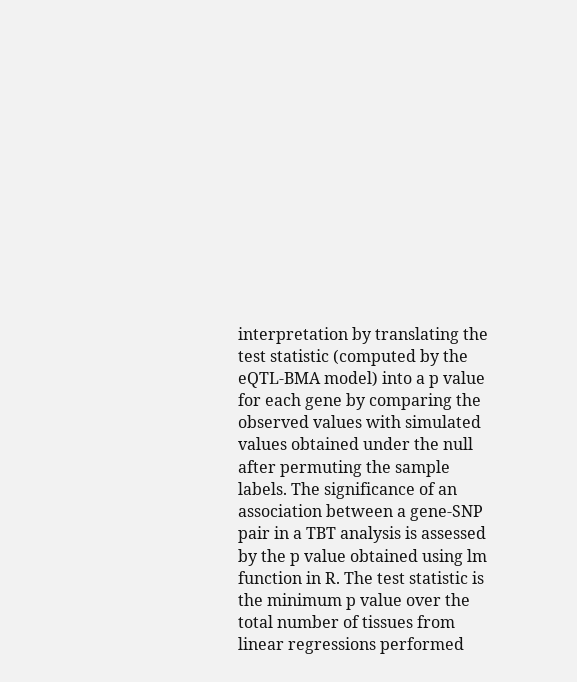interpretation by translating the test statistic (computed by the eQTL-BMA model) into a p value for each gene by comparing the observed values with simulated values obtained under the null after permuting the sample labels. The significance of an association between a gene-SNP pair in a TBT analysis is assessed by the p value obtained using lm function in R. The test statistic is the minimum p value over the total number of tissues from linear regressions performed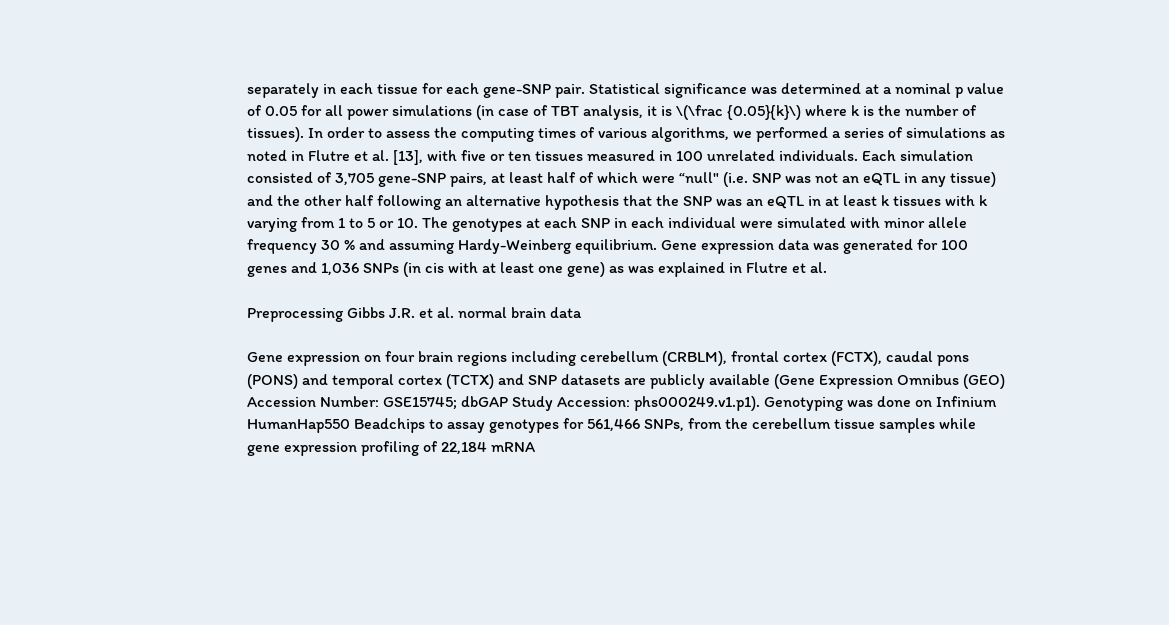separately in each tissue for each gene-SNP pair. Statistical significance was determined at a nominal p value of 0.05 for all power simulations (in case of TBT analysis, it is \(\frac {0.05}{k}\) where k is the number of tissues). In order to assess the computing times of various algorithms, we performed a series of simulations as noted in Flutre et al. [13], with five or ten tissues measured in 100 unrelated individuals. Each simulation consisted of 3,705 gene-SNP pairs, at least half of which were “null" (i.e. SNP was not an eQTL in any tissue) and the other half following an alternative hypothesis that the SNP was an eQTL in at least k tissues with k varying from 1 to 5 or 10. The genotypes at each SNP in each individual were simulated with minor allele frequency 30 % and assuming Hardy-Weinberg equilibrium. Gene expression data was generated for 100 genes and 1,036 SNPs (in cis with at least one gene) as was explained in Flutre et al.

Preprocessing Gibbs J.R. et al. normal brain data

Gene expression on four brain regions including cerebellum (CRBLM), frontal cortex (FCTX), caudal pons (PONS) and temporal cortex (TCTX) and SNP datasets are publicly available (Gene Expression Omnibus (GEO) Accession Number: GSE15745; dbGAP Study Accession: phs000249.v1.p1). Genotyping was done on Infinium HumanHap550 Beadchips to assay genotypes for 561,466 SNPs, from the cerebellum tissue samples while gene expression profiling of 22,184 mRNA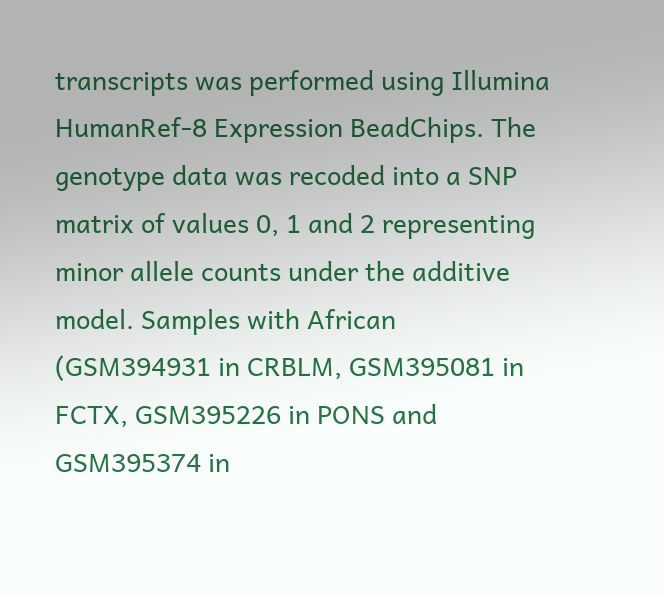transcripts was performed using Illumina HumanRef-8 Expression BeadChips. The genotype data was recoded into a SNP matrix of values 0, 1 and 2 representing minor allele counts under the additive model. Samples with African (GSM394931 in CRBLM, GSM395081 in FCTX, GSM395226 in PONS and GSM395374 in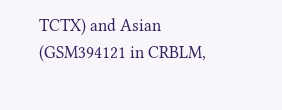TCTX) and Asian (GSM394121 in CRBLM,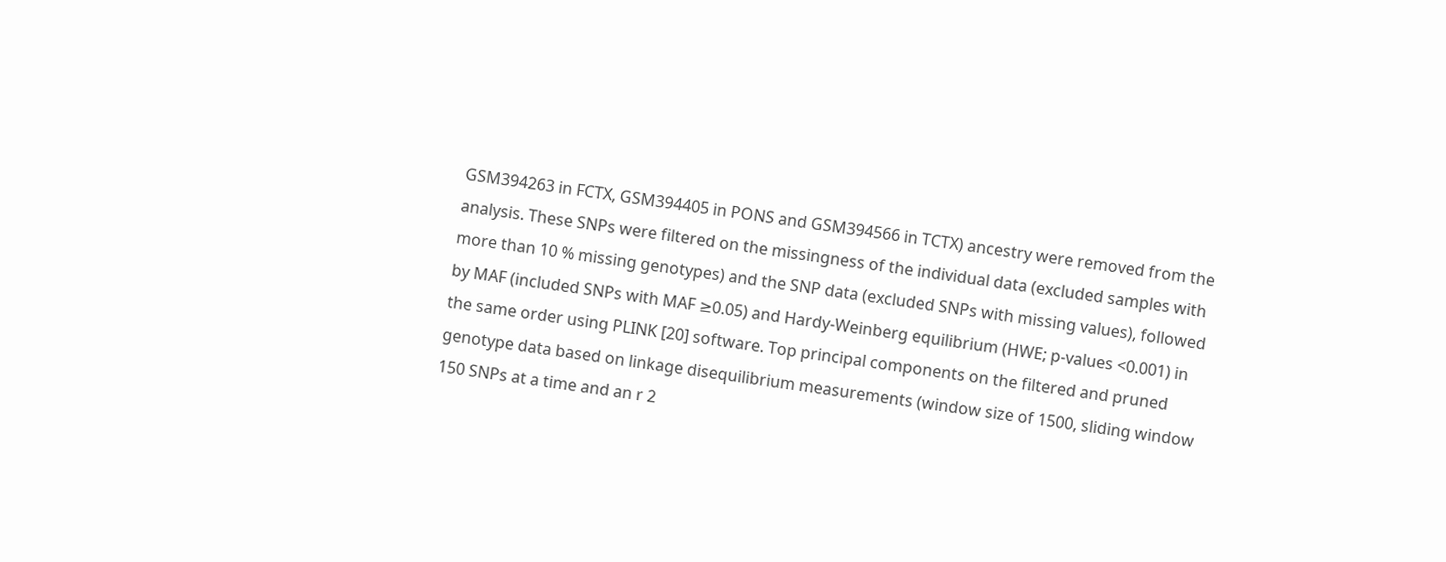GSM394263 in FCTX, GSM394405 in PONS and GSM394566 in TCTX) ancestry were removed from the analysis. These SNPs were filtered on the missingness of the individual data (excluded samples with more than 10 % missing genotypes) and the SNP data (excluded SNPs with missing values), followed by MAF (included SNPs with MAF ≥0.05) and Hardy-Weinberg equilibrium (HWE; p-values <0.001) in the same order using PLINK [20] software. Top principal components on the filtered and pruned genotype data based on linkage disequilibrium measurements (window size of 1500, sliding window 150 SNPs at a time and an r 2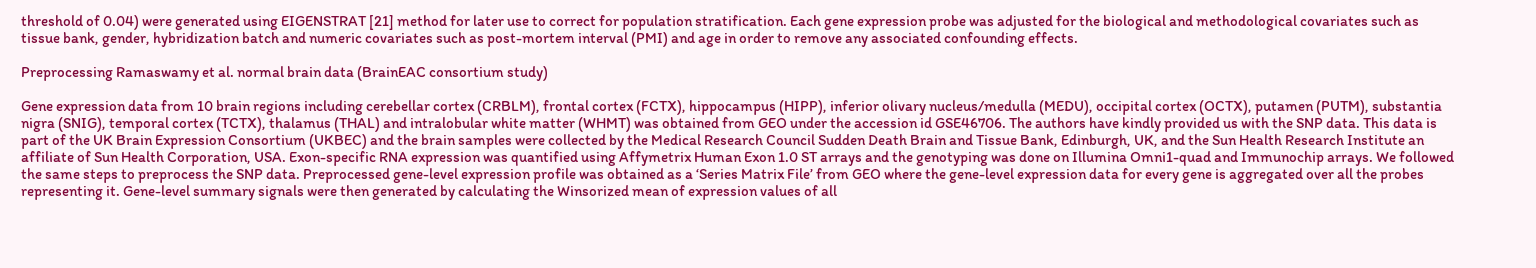threshold of 0.04) were generated using EIGENSTRAT [21] method for later use to correct for population stratification. Each gene expression probe was adjusted for the biological and methodological covariates such as tissue bank, gender, hybridization batch and numeric covariates such as post-mortem interval (PMI) and age in order to remove any associated confounding effects.

Preprocessing Ramaswamy et al. normal brain data (BrainEAC consortium study)

Gene expression data from 10 brain regions including cerebellar cortex (CRBLM), frontal cortex (FCTX), hippocampus (HIPP), inferior olivary nucleus/medulla (MEDU), occipital cortex (OCTX), putamen (PUTM), substantia nigra (SNIG), temporal cortex (TCTX), thalamus (THAL) and intralobular white matter (WHMT) was obtained from GEO under the accession id GSE46706. The authors have kindly provided us with the SNP data. This data is part of the UK Brain Expression Consortium (UKBEC) and the brain samples were collected by the Medical Research Council Sudden Death Brain and Tissue Bank, Edinburgh, UK, and the Sun Health Research Institute an affiliate of Sun Health Corporation, USA. Exon-specific RNA expression was quantified using Affymetrix Human Exon 1.0 ST arrays and the genotyping was done on Illumina Omni1-quad and Immunochip arrays. We followed the same steps to preprocess the SNP data. Preprocessed gene-level expression profile was obtained as a ‘Series Matrix File’ from GEO where the gene-level expression data for every gene is aggregated over all the probes representing it. Gene-level summary signals were then generated by calculating the Winsorized mean of expression values of all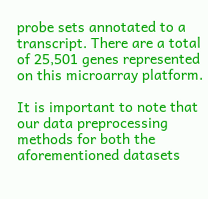probe sets annotated to a transcript. There are a total of 25,501 genes represented on this microarray platform.

It is important to note that our data preprocessing methods for both the aforementioned datasets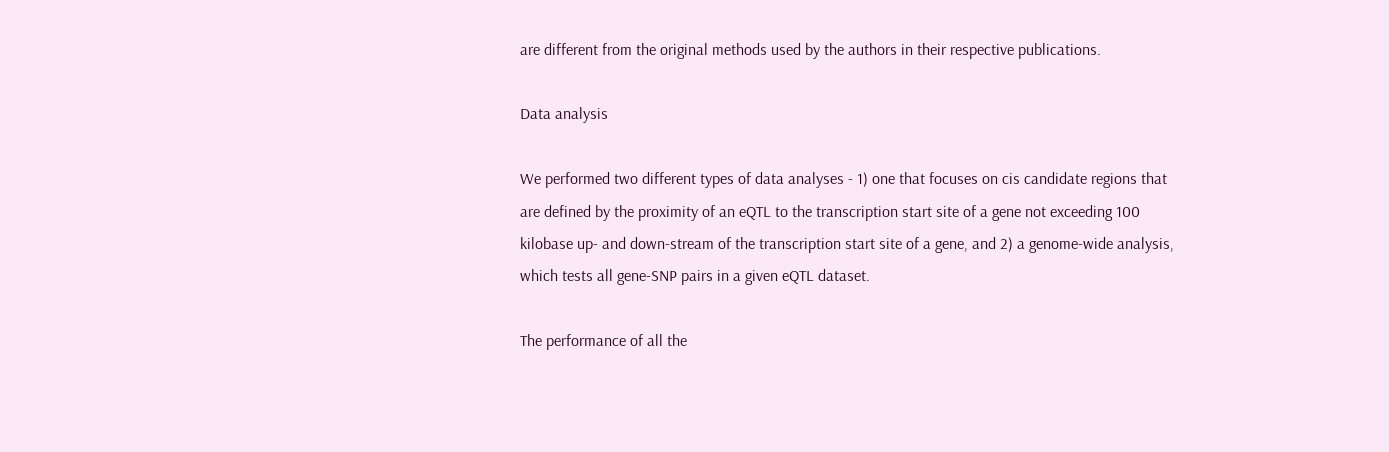are different from the original methods used by the authors in their respective publications.

Data analysis

We performed two different types of data analyses - 1) one that focuses on cis candidate regions that are defined by the proximity of an eQTL to the transcription start site of a gene not exceeding 100 kilobase up- and down-stream of the transcription start site of a gene, and 2) a genome-wide analysis, which tests all gene-SNP pairs in a given eQTL dataset.

The performance of all the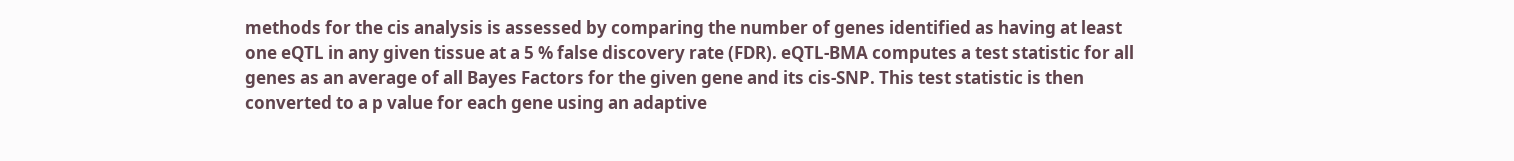methods for the cis analysis is assessed by comparing the number of genes identified as having at least one eQTL in any given tissue at a 5 % false discovery rate (FDR). eQTL-BMA computes a test statistic for all genes as an average of all Bayes Factors for the given gene and its cis-SNP. This test statistic is then converted to a p value for each gene using an adaptive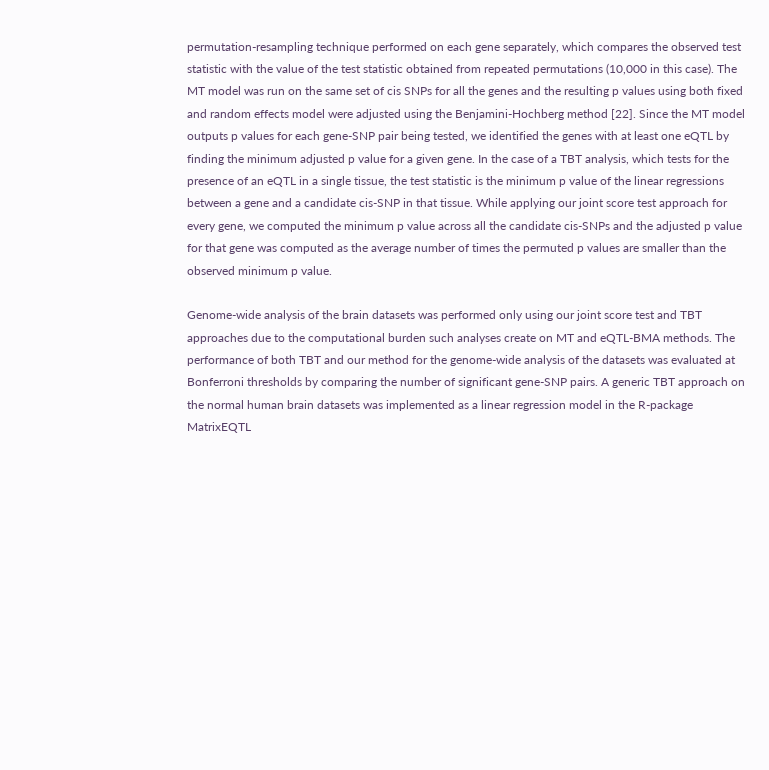permutation-resampling technique performed on each gene separately, which compares the observed test statistic with the value of the test statistic obtained from repeated permutations (10,000 in this case). The MT model was run on the same set of cis SNPs for all the genes and the resulting p values using both fixed and random effects model were adjusted using the Benjamini-Hochberg method [22]. Since the MT model outputs p values for each gene-SNP pair being tested, we identified the genes with at least one eQTL by finding the minimum adjusted p value for a given gene. In the case of a TBT analysis, which tests for the presence of an eQTL in a single tissue, the test statistic is the minimum p value of the linear regressions between a gene and a candidate cis-SNP in that tissue. While applying our joint score test approach for every gene, we computed the minimum p value across all the candidate cis-SNPs and the adjusted p value for that gene was computed as the average number of times the permuted p values are smaller than the observed minimum p value.

Genome-wide analysis of the brain datasets was performed only using our joint score test and TBT approaches due to the computational burden such analyses create on MT and eQTL-BMA methods. The performance of both TBT and our method for the genome-wide analysis of the datasets was evaluated at Bonferroni thresholds by comparing the number of significant gene-SNP pairs. A generic TBT approach on the normal human brain datasets was implemented as a linear regression model in the R-package MatrixEQTL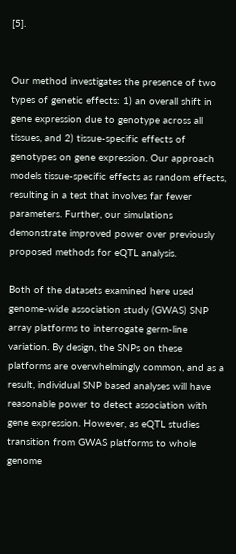[5].


Our method investigates the presence of two types of genetic effects: 1) an overall shift in gene expression due to genotype across all tissues, and 2) tissue-specific effects of genotypes on gene expression. Our approach models tissue-specific effects as random effects, resulting in a test that involves far fewer parameters. Further, our simulations demonstrate improved power over previously proposed methods for eQTL analysis.

Both of the datasets examined here used genome-wide association study (GWAS) SNP array platforms to interrogate germ-line variation. By design, the SNPs on these platforms are overwhelmingly common, and as a result, individual SNP based analyses will have reasonable power to detect association with gene expression. However, as eQTL studies transition from GWAS platforms to whole genome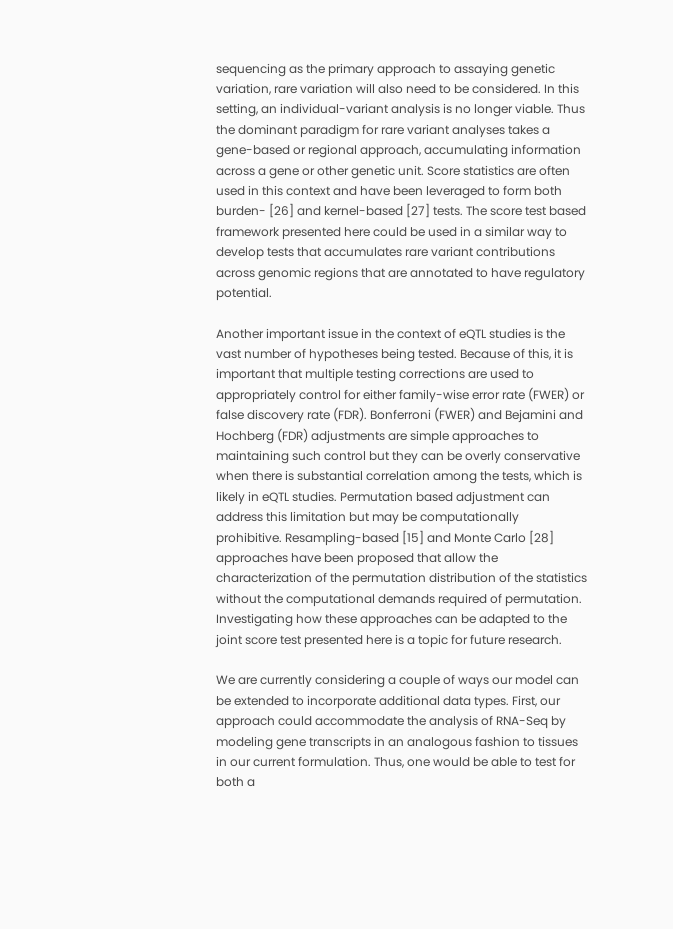sequencing as the primary approach to assaying genetic variation, rare variation will also need to be considered. In this setting, an individual-variant analysis is no longer viable. Thus the dominant paradigm for rare variant analyses takes a gene-based or regional approach, accumulating information across a gene or other genetic unit. Score statistics are often used in this context and have been leveraged to form both burden- [26] and kernel-based [27] tests. The score test based framework presented here could be used in a similar way to develop tests that accumulates rare variant contributions across genomic regions that are annotated to have regulatory potential.

Another important issue in the context of eQTL studies is the vast number of hypotheses being tested. Because of this, it is important that multiple testing corrections are used to appropriately control for either family-wise error rate (FWER) or false discovery rate (FDR). Bonferroni (FWER) and Bejamini and Hochberg (FDR) adjustments are simple approaches to maintaining such control but they can be overly conservative when there is substantial correlation among the tests, which is likely in eQTL studies. Permutation based adjustment can address this limitation but may be computationally prohibitive. Resampling-based [15] and Monte Carlo [28] approaches have been proposed that allow the characterization of the permutation distribution of the statistics without the computational demands required of permutation. Investigating how these approaches can be adapted to the joint score test presented here is a topic for future research.

We are currently considering a couple of ways our model can be extended to incorporate additional data types. First, our approach could accommodate the analysis of RNA-Seq by modeling gene transcripts in an analogous fashion to tissues in our current formulation. Thus, one would be able to test for both a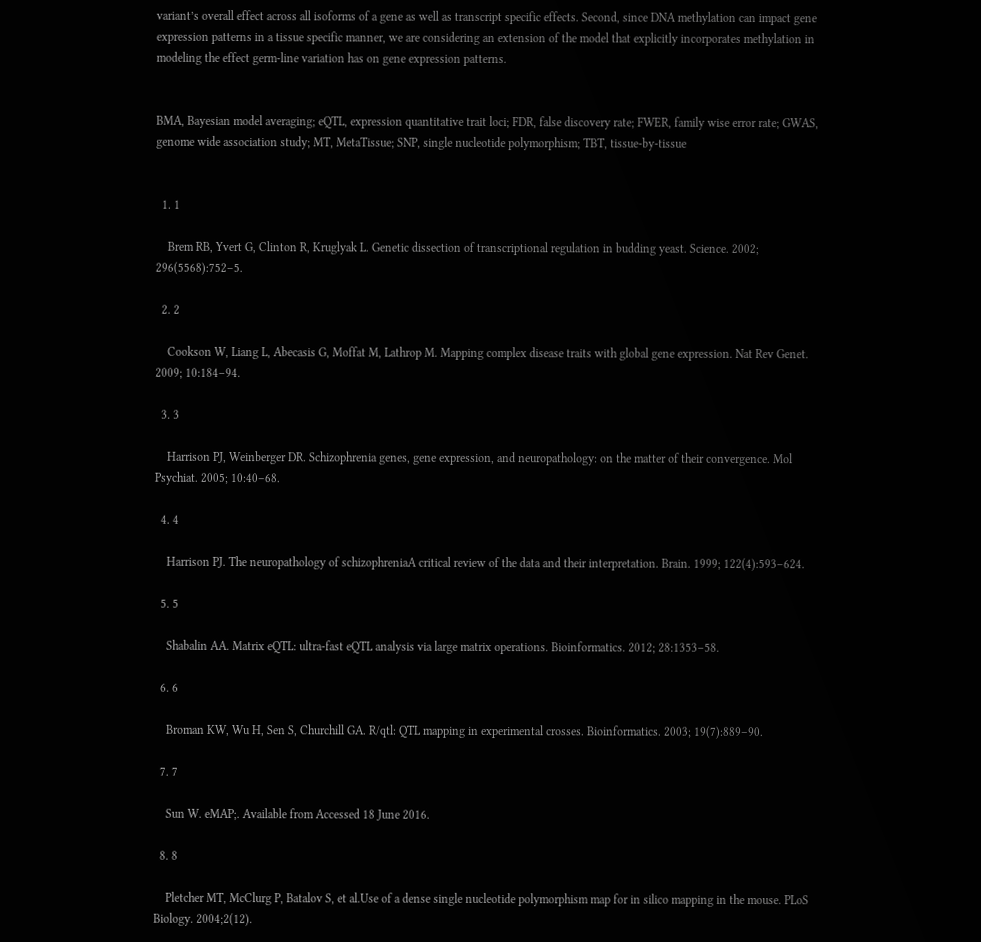variant’s overall effect across all isoforms of a gene as well as transcript specific effects. Second, since DNA methylation can impact gene expression patterns in a tissue specific manner, we are considering an extension of the model that explicitly incorporates methylation in modeling the effect germ-line variation has on gene expression patterns.


BMA, Bayesian model averaging; eQTL, expression quantitative trait loci; FDR, false discovery rate; FWER, family wise error rate; GWAS, genome wide association study; MT, MetaTissue; SNP, single nucleotide polymorphism; TBT, tissue-by-tissue


  1. 1

    Brem RB, Yvert G, Clinton R, Kruglyak L. Genetic dissection of transcriptional regulation in budding yeast. Science. 2002; 296(5568):752–5.

  2. 2

    Cookson W, Liang L, Abecasis G, Moffat M, Lathrop M. Mapping complex disease traits with global gene expression. Nat Rev Genet. 2009; 10:184–94.

  3. 3

    Harrison PJ, Weinberger DR. Schizophrenia genes, gene expression, and neuropathology: on the matter of their convergence. Mol Psychiat. 2005; 10:40–68.

  4. 4

    Harrison PJ. The neuropathology of schizophreniaA critical review of the data and their interpretation. Brain. 1999; 122(4):593–624.

  5. 5

    Shabalin AA. Matrix eQTL: ultra-fast eQTL analysis via large matrix operations. Bioinformatics. 2012; 28:1353–58.

  6. 6

    Broman KW, Wu H, Sen S, Churchill GA. R/qtl: QTL mapping in experimental crosses. Bioinformatics. 2003; 19(7):889–90.

  7. 7

    Sun W. eMAP;. Available from Accessed 18 June 2016.

  8. 8

    Pletcher MT, McClurg P, Batalov S, et al.Use of a dense single nucleotide polymorphism map for in silico mapping in the mouse. PLoS Biology. 2004;2(12).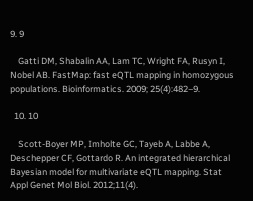9. 9

    Gatti DM, Shabalin AA, Lam TC, Wright FA, Rusyn I, Nobel AB. FastMap: fast eQTL mapping in homozygous populations. Bioinformatics. 2009; 25(4):482–9.

  10. 10

    Scott-Boyer MP, Imholte GC, Tayeb A, Labbe A, Deschepper CF, Gottardo R. An integrated hierarchical Bayesian model for multivariate eQTL mapping. Stat Appl Genet Mol Biol. 2012;11(4).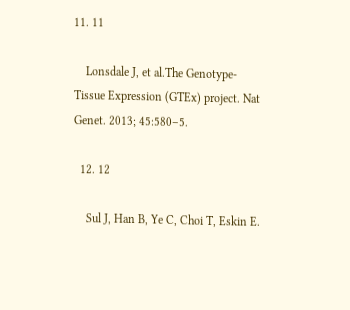11. 11

    Lonsdale J, et al.The Genotype-Tissue Expression (GTEx) project. Nat Genet. 2013; 45:580–5.

  12. 12

    Sul J, Han B, Ye C, Choi T, Eskin E.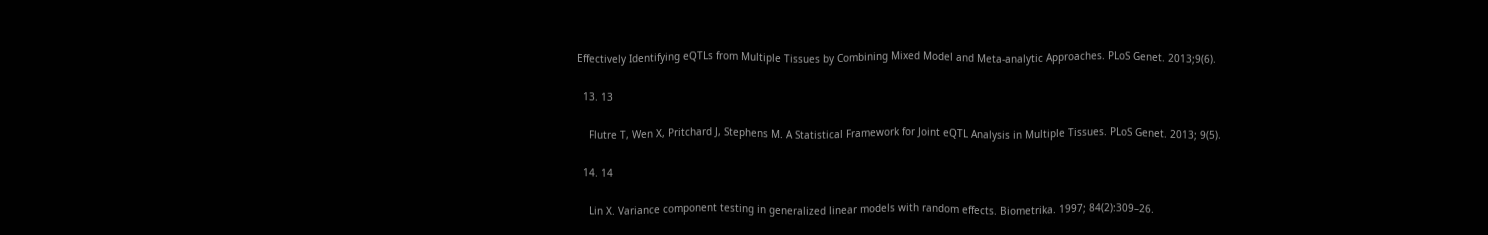Effectively Identifying eQTLs from Multiple Tissues by Combining Mixed Model and Meta-analytic Approaches. PLoS Genet. 2013;9(6).

  13. 13

    Flutre T, Wen X, Pritchard J, Stephens M. A Statistical Framework for Joint eQTL Analysis in Multiple Tissues. PLoS Genet. 2013; 9(5).

  14. 14

    Lin X. Variance component testing in generalized linear models with random effects. Biometrika. 1997; 84(2):309–26.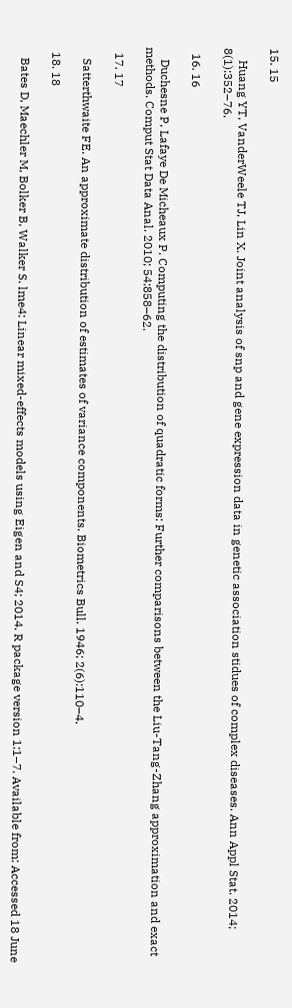15. 15

    Huang YT, VanderWeele TJ, Lin X. Joint analysis of snp and gene expression data in genetic association stidues of complex diseases. Ann Appl Stat. 2014; 8(1):352–76.

  16. 16

    Duchesne P, Lafaye De Micheaux P. Computing the distribution of quadratic forms: Further comparisons between the Liu-Tang-Zhang approximation and exact methods. Comput Stat Data Anal. 2010; 54:858–62.

  17. 17

    Satterthwaite FE. An approximate distribution of estimates of variance components. Biometrics Bull. 1946; 2(6):110–4.

  18. 18

    Bates D, Maechler M, Bolker B, Walker S. lme4: Linear mixed-effects models using Eigen and S4; 2014. R package version 1:1–7. Available from: Accessed 18 June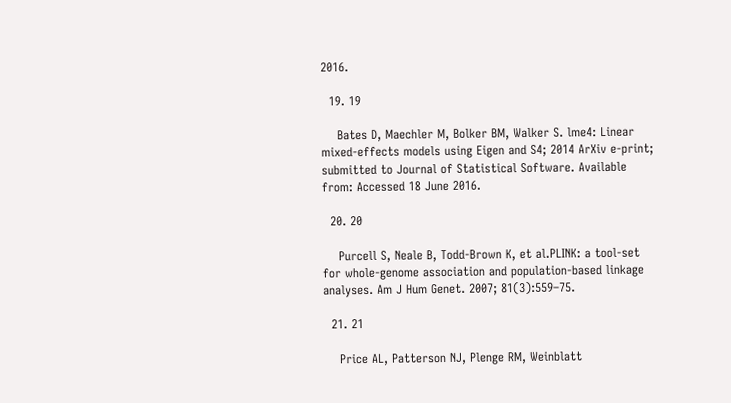2016.

  19. 19

    Bates D, Maechler M, Bolker BM, Walker S. lme4: Linear mixed-effects models using Eigen and S4; 2014 ArXiv e-print; submitted to Journal of Statistical Software. Available from: Accessed 18 June 2016.

  20. 20

    Purcell S, Neale B, Todd-Brown K, et al.PLINK: a tool-set for whole-genome association and population-based linkage analyses. Am J Hum Genet. 2007; 81(3):559–75.

  21. 21

    Price AL, Patterson NJ, Plenge RM, Weinblatt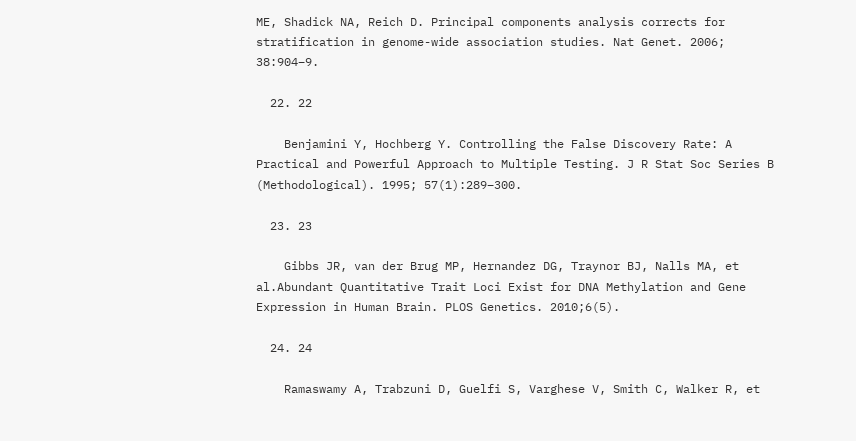ME, Shadick NA, Reich D. Principal components analysis corrects for stratification in genome-wide association studies. Nat Genet. 2006; 38:904–9.

  22. 22

    Benjamini Y, Hochberg Y. Controlling the False Discovery Rate: A Practical and Powerful Approach to Multiple Testing. J R Stat Soc Series B (Methodological). 1995; 57(1):289–300.

  23. 23

    Gibbs JR, van der Brug MP, Hernandez DG, Traynor BJ, Nalls MA, et al.Abundant Quantitative Trait Loci Exist for DNA Methylation and Gene Expression in Human Brain. PLOS Genetics. 2010;6(5).

  24. 24

    Ramaswamy A, Trabzuni D, Guelfi S, Varghese V, Smith C, Walker R, et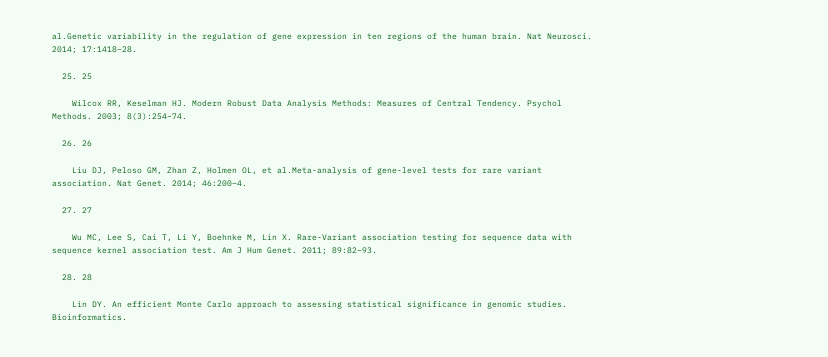al.Genetic variability in the regulation of gene expression in ten regions of the human brain. Nat Neurosci. 2014; 17:1418–28.

  25. 25

    Wilcox RR, Keselman HJ. Modern Robust Data Analysis Methods: Measures of Central Tendency. Psychol Methods. 2003; 8(3):254–74.

  26. 26

    Liu DJ, Peloso GM, Zhan Z, Holmen OL, et al.Meta-analysis of gene-level tests for rare variant association. Nat Genet. 2014; 46:200–4.

  27. 27

    Wu MC, Lee S, Cai T, Li Y, Boehnke M, Lin X. Rare-Variant association testing for sequence data with sequence kernel association test. Am J Hum Genet. 2011; 89:82–93.

  28. 28

    Lin DY. An efficient Monte Carlo approach to assessing statistical significance in genomic studies. Bioinformatics.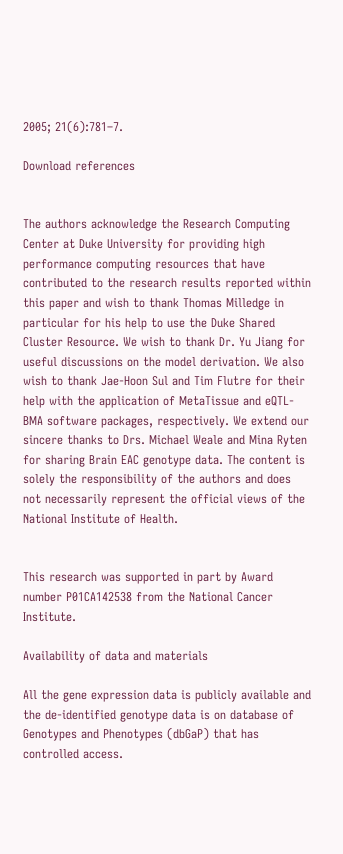2005; 21(6):781–7.

Download references


The authors acknowledge the Research Computing Center at Duke University for providing high performance computing resources that have contributed to the research results reported within this paper and wish to thank Thomas Milledge in particular for his help to use the Duke Shared Cluster Resource. We wish to thank Dr. Yu Jiang for useful discussions on the model derivation. We also wish to thank Jae-Hoon Sul and Tim Flutre for their help with the application of MetaTissue and eQTL-BMA software packages, respectively. We extend our sincere thanks to Drs. Michael Weale and Mina Ryten for sharing Brain EAC genotype data. The content is solely the responsibility of the authors and does not necessarily represent the official views of the National Institute of Health.


This research was supported in part by Award number P01CA142538 from the National Cancer Institute.

Availability of data and materials

All the gene expression data is publicly available and the de-identified genotype data is on database of Genotypes and Phenotypes (dbGaP) that has controlled access.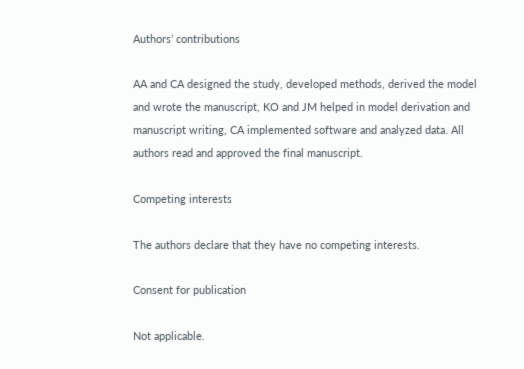Authors’ contributions

AA and CA designed the study, developed methods, derived the model and wrote the manuscript, KO and JM helped in model derivation and manuscript writing, CA implemented software and analyzed data. All authors read and approved the final manuscript.

Competing interests

The authors declare that they have no competing interests.

Consent for publication

Not applicable.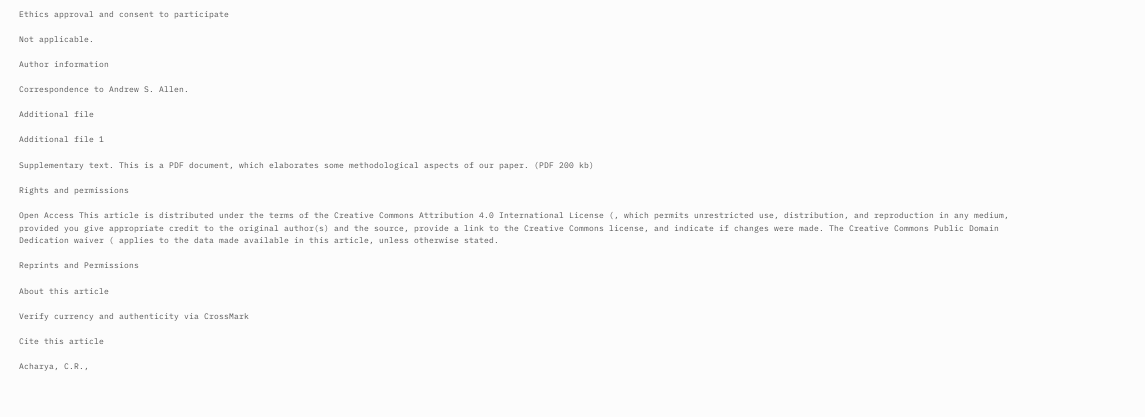Ethics approval and consent to participate

Not applicable.

Author information

Correspondence to Andrew S. Allen.

Additional file

Additional file 1

Supplementary text. This is a PDF document, which elaborates some methodological aspects of our paper. (PDF 200 kb)

Rights and permissions

Open Access This article is distributed under the terms of the Creative Commons Attribution 4.0 International License (, which permits unrestricted use, distribution, and reproduction in any medium, provided you give appropriate credit to the original author(s) and the source, provide a link to the Creative Commons license, and indicate if changes were made. The Creative Commons Public Domain Dedication waiver ( applies to the data made available in this article, unless otherwise stated.

Reprints and Permissions

About this article

Verify currency and authenticity via CrossMark

Cite this article

Acharya, C.R.,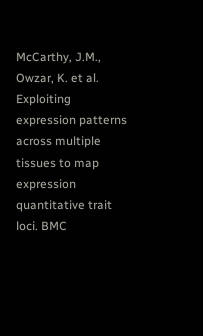McCarthy, J.M., Owzar, K. et al. Exploiting expression patterns across multiple tissues to map expression quantitative trait loci. BMC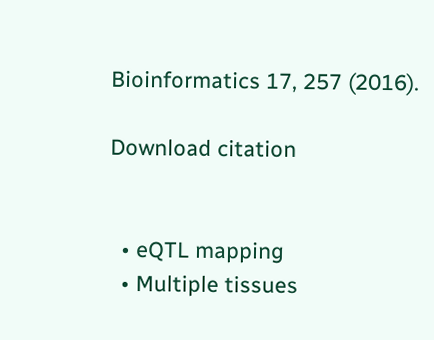Bioinformatics 17, 257 (2016).

Download citation


  • eQTL mapping
  • Multiple tissues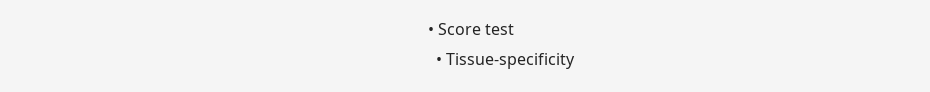• Score test
  • Tissue-specificity